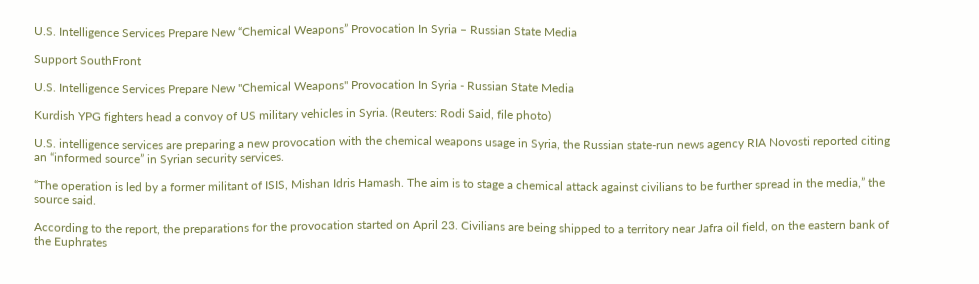U.S. Intelligence Services Prepare New “Chemical Weapons” Provocation In Syria – Russian State Media

Support SouthFront

U.S. Intelligence Services Prepare New "Chemical Weapons" Provocation In Syria - Russian State Media

Kurdish YPG fighters head a convoy of US military vehicles in Syria. (Reuters: Rodi Said, file photo)

U.S. intelligence services are preparing a new provocation with the chemical weapons usage in Syria, the Russian state-run news agency RIA Novosti reported citing an “informed source” in Syrian security services.

“The operation is led by a former militant of ISIS, Mishan Idris Hamash. The aim is to stage a chemical attack against civilians to be further spread in the media,” the source said.

According to the report, the preparations for the provocation started on April 23. Civilians are being shipped to a territory near Jafra oil field, on the eastern bank of the Euphrates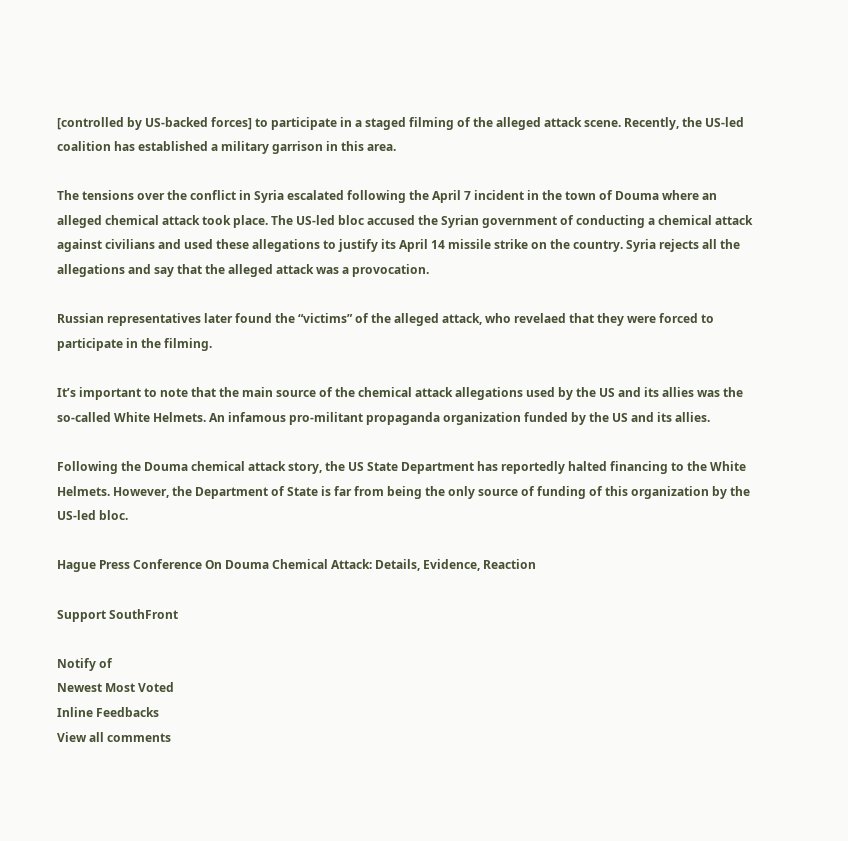[controlled by US-backed forces] to participate in a staged filming of the alleged attack scene. Recently, the US-led coalition has established a military garrison in this area.

The tensions over the conflict in Syria escalated following the April 7 incident in the town of Douma where an alleged chemical attack took place. The US-led bloc accused the Syrian government of conducting a chemical attack against civilians and used these allegations to justify its April 14 missile strike on the country. Syria rejects all the allegations and say that the alleged attack was a provocation.

Russian representatives later found the “victims” of the alleged attack, who revelaed that they were forced to participate in the filming.

It’s important to note that the main source of the chemical attack allegations used by the US and its allies was the so-called White Helmets. An infamous pro-militant propaganda organization funded by the US and its allies.

Following the Douma chemical attack story, the US State Department has reportedly halted financing to the White Helmets. However, the Department of State is far from being the only source of funding of this organization by the US-led bloc.

Hague Press Conference On Douma Chemical Attack: Details, Evidence, Reaction

Support SouthFront

Notify of
Newest Most Voted
Inline Feedbacks
View all comments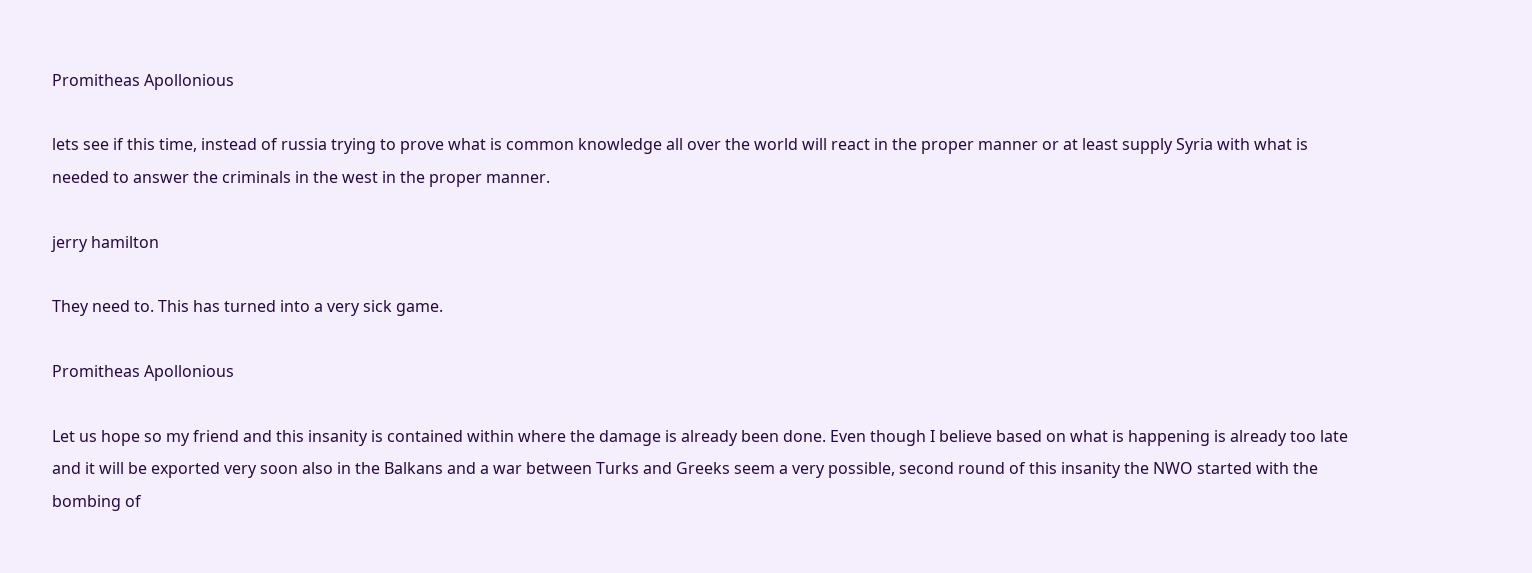Promitheas Apollonious

lets see if this time, instead of russia trying to prove what is common knowledge all over the world will react in the proper manner or at least supply Syria with what is needed to answer the criminals in the west in the proper manner.

jerry hamilton

They need to. This has turned into a very sick game.

Promitheas Apollonious

Let us hope so my friend and this insanity is contained within where the damage is already been done. Even though I believe based on what is happening is already too late and it will be exported very soon also in the Balkans and a war between Turks and Greeks seem a very possible, second round of this insanity the NWO started with the bombing of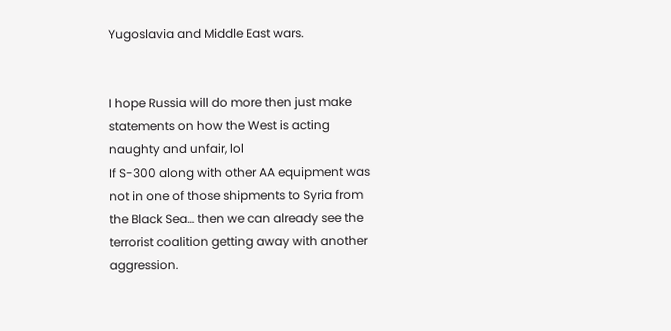Yugoslavia and Middle East wars.


I hope Russia will do more then just make statements on how the West is acting naughty and unfair, lol
If S-300 along with other AA equipment was not in one of those shipments to Syria from the Black Sea… then we can already see the terrorist coalition getting away with another aggression.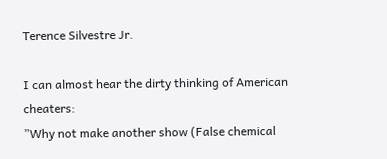Terence Silvestre Jr.

I can almost hear the dirty thinking of American cheaters:
”Why not make another show (False chemical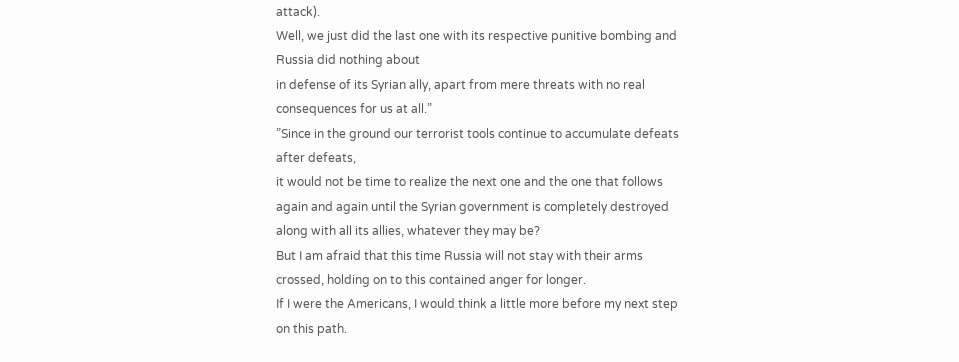attack).
Well, we just did the last one with its respective punitive bombing and Russia did nothing about
in defense of its Syrian ally, apart from mere threats with no real consequences for us at all.”
”Since in the ground our terrorist tools continue to accumulate defeats after defeats,
it would not be time to realize the next one and the one that follows again and again until the Syrian government is completely destroyed along with all its allies, whatever they may be?
But I am afraid that this time Russia will not stay with their arms crossed, holding on to this contained anger for longer.
If I were the Americans, I would think a little more before my next step on this path.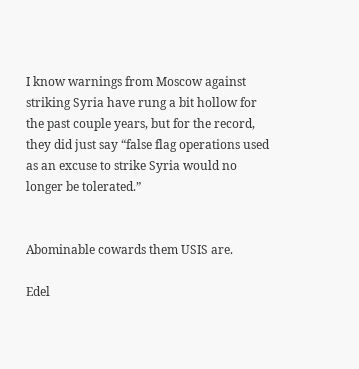I know warnings from Moscow against striking Syria have rung a bit hollow for the past couple years, but for the record, they did just say “false flag operations used as an excuse to strike Syria would no longer be tolerated.”


Abominable cowards them USIS are.

Edel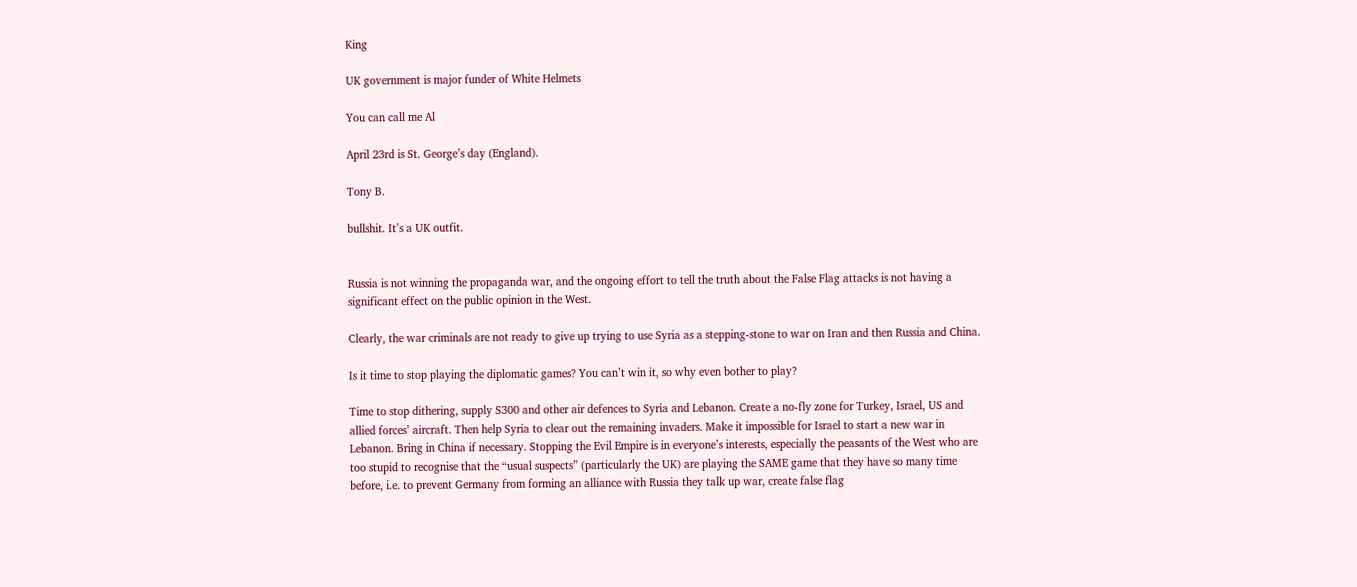King

UK government is major funder of White Helmets

You can call me Al

April 23rd is St. George’s day (England).

Tony B.

bullshit. It’s a UK outfit.


Russia is not winning the propaganda war, and the ongoing effort to tell the truth about the False Flag attacks is not having a significant effect on the public opinion in the West.

Clearly, the war criminals are not ready to give up trying to use Syria as a stepping-stone to war on Iran and then Russia and China.

Is it time to stop playing the diplomatic games? You can’t win it, so why even bother to play?

Time to stop dithering, supply S300 and other air defences to Syria and Lebanon. Create a no-fly zone for Turkey, Israel, US and allied forces’ aircraft. Then help Syria to clear out the remaining invaders. Make it impossible for Israel to start a new war in Lebanon. Bring in China if necessary. Stopping the Evil Empire is in everyone’s interests, especially the peasants of the West who are too stupid to recognise that the “usual suspects” (particularly the UK) are playing the SAME game that they have so many time before, i.e. to prevent Germany from forming an alliance with Russia they talk up war, create false flag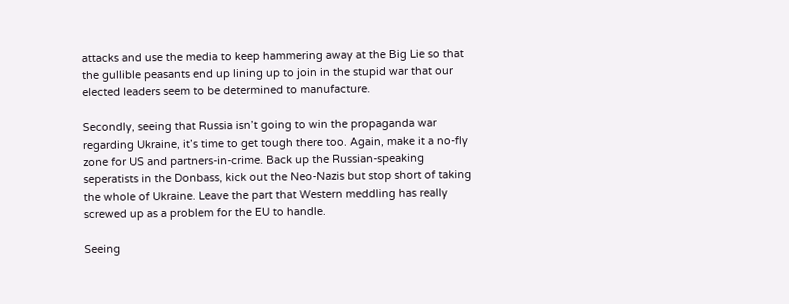attacks and use the media to keep hammering away at the Big Lie so that the gullible peasants end up lining up to join in the stupid war that our elected leaders seem to be determined to manufacture.

Secondly, seeing that Russia isn’t going to win the propaganda war regarding Ukraine, it’s time to get tough there too. Again, make it a no-fly zone for US and partners-in-crime. Back up the Russian-speaking seperatists in the Donbass, kick out the Neo-Nazis but stop short of taking the whole of Ukraine. Leave the part that Western meddling has really screwed up as a problem for the EU to handle.

Seeing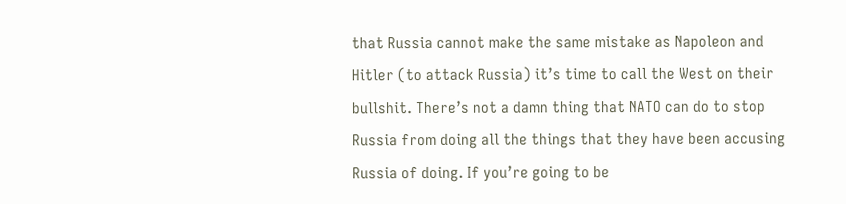that Russia cannot make the same mistake as Napoleon and Hitler (to attack Russia) it’s time to call the West on their bullshit. There’s not a damn thing that NATO can do to stop Russia from doing all the things that they have been accusing Russia of doing. If you’re going to be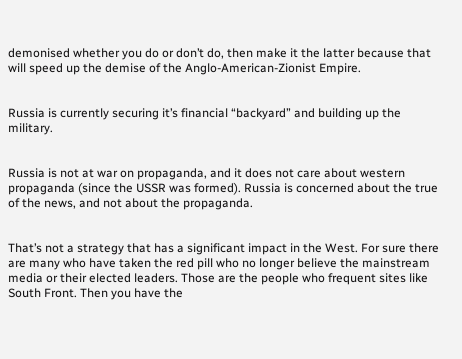demonised whether you do or don’t do, then make it the latter because that will speed up the demise of the Anglo-American-Zionist Empire.


Russia is currently securing it’s financial “backyard” and building up the military.


Russia is not at war on propaganda, and it does not care about western propaganda (since the USSR was formed). Russia is concerned about the true of the news, and not about the propaganda.


That’s not a strategy that has a significant impact in the West. For sure there are many who have taken the red pill who no longer believe the mainstream media or their elected leaders. Those are the people who frequent sites like South Front. Then you have the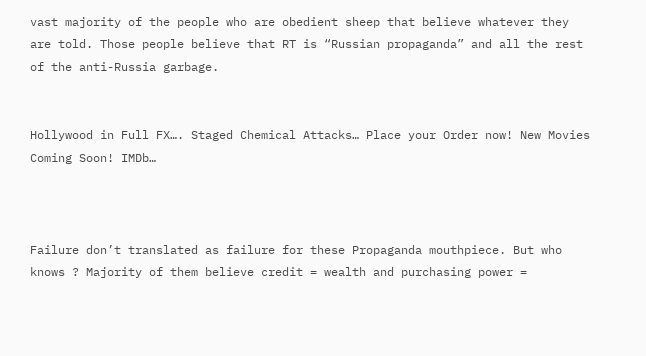vast majority of the people who are obedient sheep that believe whatever they are told. Those people believe that RT is “Russian propaganda” and all the rest of the anti-Russia garbage.


Hollywood in Full FX…. Staged Chemical Attacks… Place your Order now! New Movies Coming Soon! IMDb…



Failure don’t translated as failure for these Propaganda mouthpiece. But who knows ? Majority of them believe credit = wealth and purchasing power =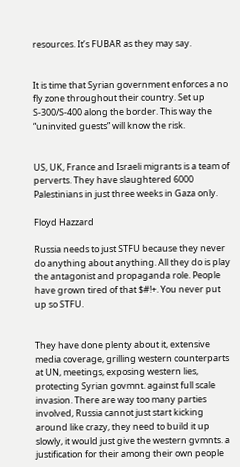resources. It’s FUBAR as they may say.


It is time that Syrian government enforces a no fly zone throughout their country. Set up S-300/S-400 along the border. This way the “uninvited guests” will know the risk.


US, UK, France and Israeli migrants is a team of perverts. They have slaughtered 6000 Palestinians in just three weeks in Gaza only.

Floyd Hazzard

Russia needs to just STFU because they never do anything about anything. All they do is play the antagonist and propaganda role. People have grown tired of that $#!+. You never put up so STFU.


They have done plenty about it, extensive media coverage, grilling western counterparts at UN, meetings, exposing western lies, protecting Syrian govmnt. against full scale invasion. There are way too many parties involved, Russia cannot just start kicking around like crazy, they need to build it up slowly, it would just give the western gvmnts. a justification for their among their own people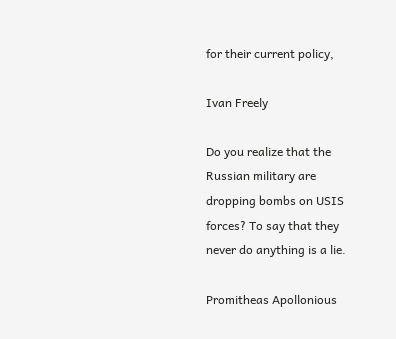for their current policy,

Ivan Freely

Do you realize that the Russian military are dropping bombs on USIS forces? To say that they never do anything is a lie.

Promitheas Apollonious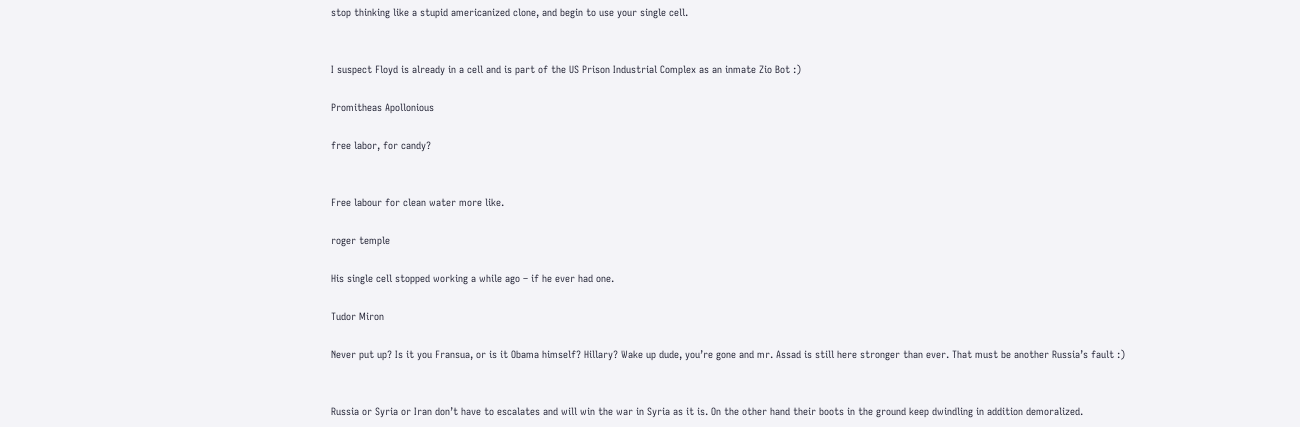stop thinking like a stupid americanized clone, and begin to use your single cell.


I suspect Floyd is already in a cell and is part of the US Prison Industrial Complex as an inmate Zio Bot :)

Promitheas Apollonious

free labor, for candy?


Free labour for clean water more like.

roger temple

His single cell stopped working a while ago – if he ever had one.

Tudor Miron

Never put up? Is it you Fransua, or is it Obama himself? Hillary? Wake up dude, you’re gone and mr. Assad is still here stronger than ever. That must be another Russia’s fault :)


Russia or Syria or Iran don’t have to escalates and will win the war in Syria as it is. On the other hand their boots in the ground keep dwindling in addition demoralized.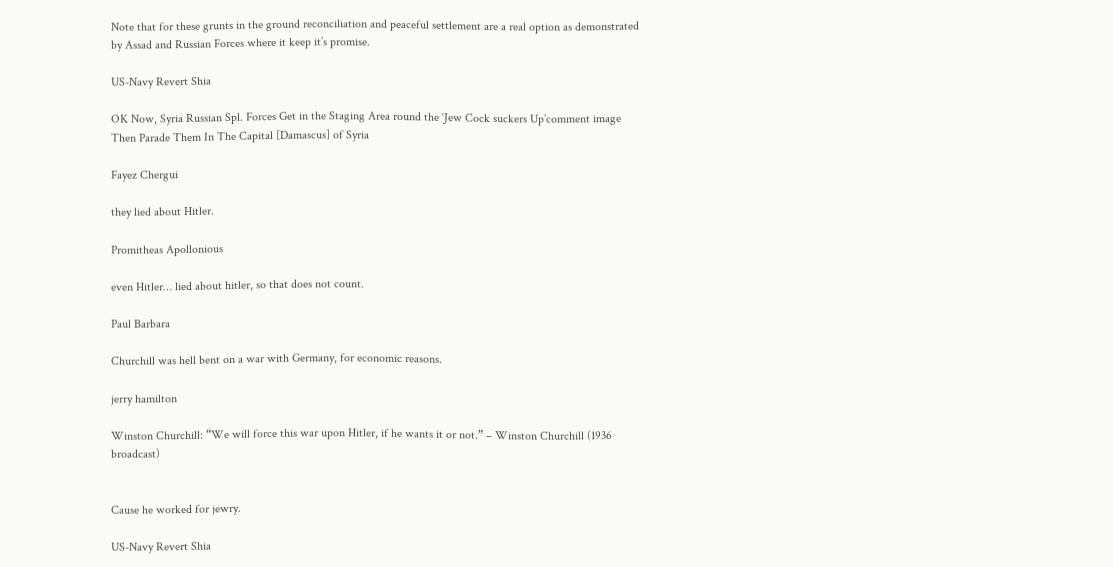Note that for these grunts in the ground reconciliation and peaceful settlement are a real option as demonstrated by Assad and Russian Forces where it keep it’s promise.

US-Navy Revert Shia

OK Now, Syria Russian Spl. Forces Get in the Staging Area round the ‘Jew Cock suckers Up’comment image Then Parade Them In The Capital [Damascus] of Syria

Fayez Chergui

they lied about Hitler.

Promitheas Apollonious

even Hitler… lied about hitler, so that does not count.

Paul Barbara

Churchill was hell bent on a war with Germany, for economic reasons.

jerry hamilton

Winston Churchill: “We will force this war upon Hitler, if he wants it or not.” – Winston Churchill (1936 broadcast)


Cause he worked for jewry.

US-Navy Revert Shia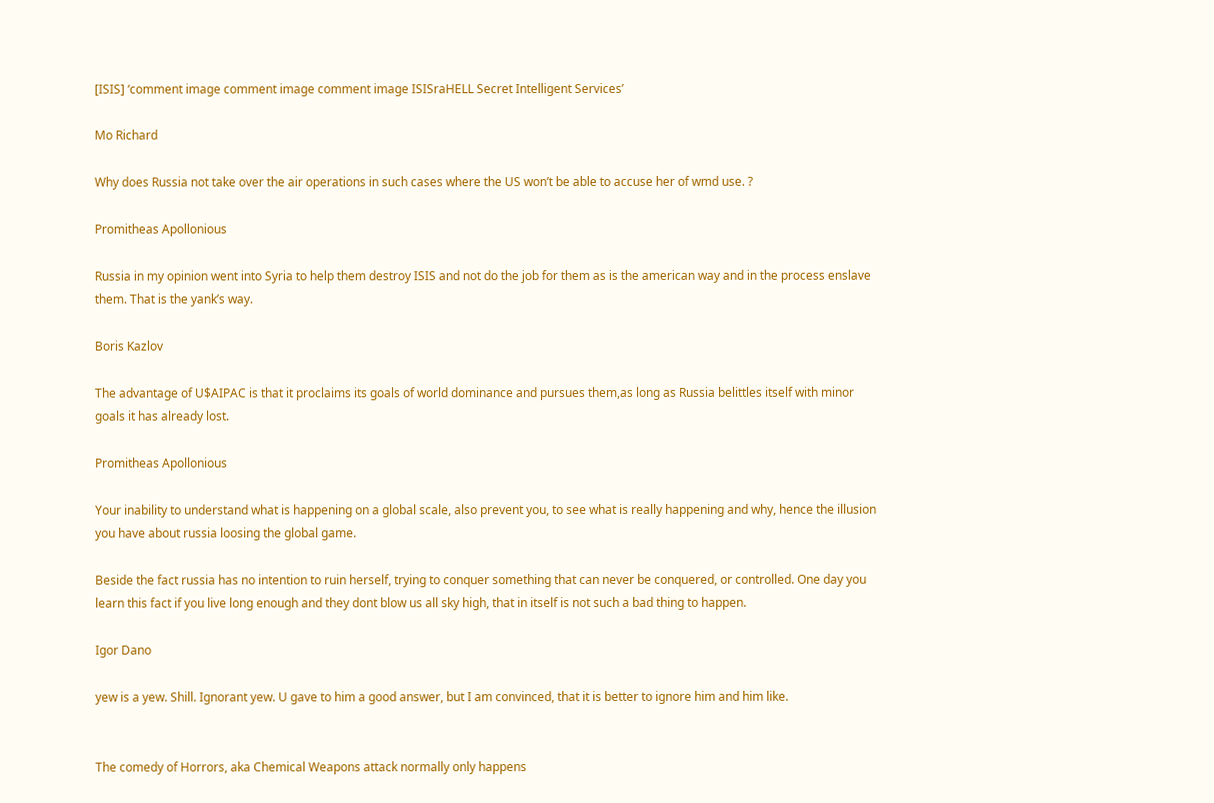[ISIS] ‘comment image comment image comment image ISISraHELL Secret Intelligent Services’

Mo Richard

Why does Russia not take over the air operations in such cases where the US won’t be able to accuse her of wmd use. ?

Promitheas Apollonious

Russia in my opinion went into Syria to help them destroy ISIS and not do the job for them as is the american way and in the process enslave them. That is the yank’s way.

Boris Kazlov

The advantage of U$AIPAC is that it proclaims its goals of world dominance and pursues them,as long as Russia belittles itself with minor goals it has already lost.

Promitheas Apollonious

Your inability to understand what is happening on a global scale, also prevent you, to see what is really happening and why, hence the illusion you have about russia loosing the global game.

Beside the fact russia has no intention to ruin herself, trying to conquer something that can never be conquered, or controlled. One day you learn this fact if you live long enough and they dont blow us all sky high, that in itself is not such a bad thing to happen.

Igor Dano

yew is a yew. Shill. Ignorant yew. U gave to him a good answer, but I am convinced, that it is better to ignore him and him like.


The comedy of Horrors, aka Chemical Weapons attack normally only happens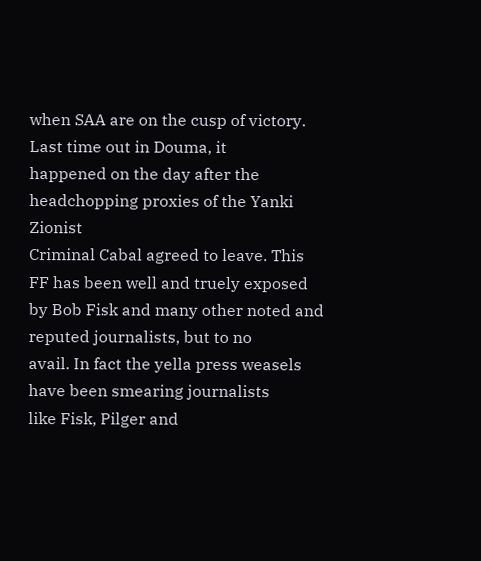when SAA are on the cusp of victory. Last time out in Douma, it
happened on the day after the headchopping proxies of the Yanki Zionist
Criminal Cabal agreed to leave. This FF has been well and truely exposed
by Bob Fisk and many other noted and reputed journalists, but to no
avail. In fact the yella press weasels have been smearing journalists
like Fisk, Pilger and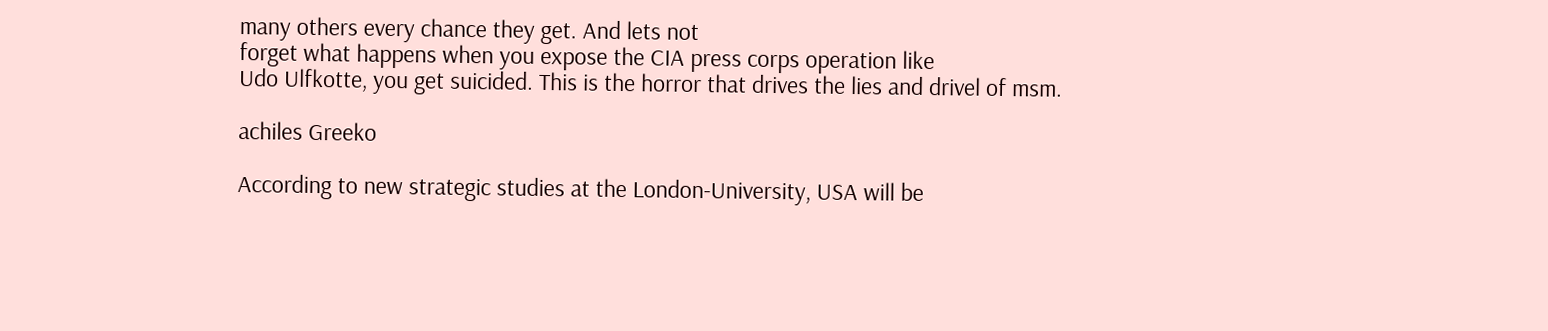many others every chance they get. And lets not
forget what happens when you expose the CIA press corps operation like
Udo Ulfkotte, you get suicided. This is the horror that drives the lies and drivel of msm.

achiles Greeko

According to new strategic studies at the London-University, USA will be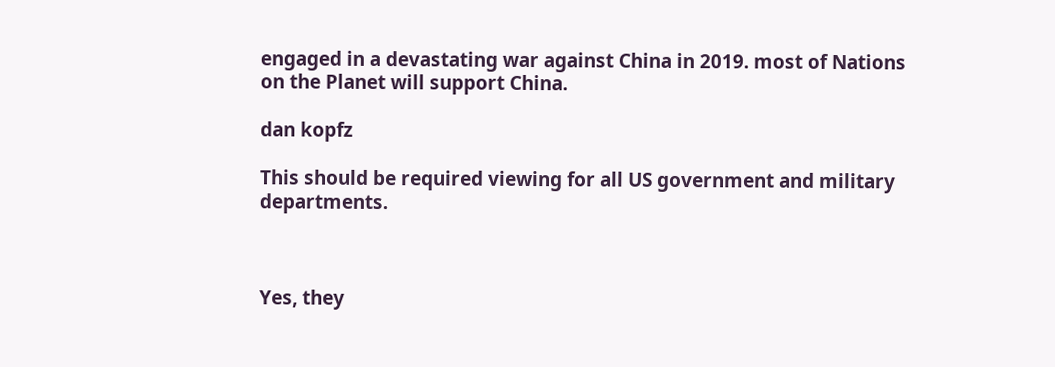engaged in a devastating war against China in 2019. most of Nations on the Planet will support China.

dan kopfz

This should be required viewing for all US government and military departments.



Yes, they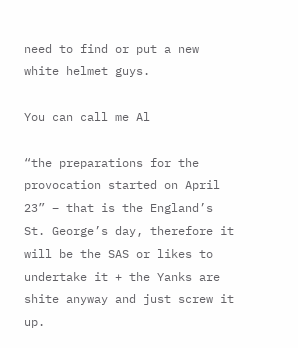need to find or put a new white helmet guys.

You can call me Al

“the preparations for the provocation started on April 23” – that is the England’s St. George’s day, therefore it will be the SAS or likes to undertake it + the Yanks are shite anyway and just screw it up.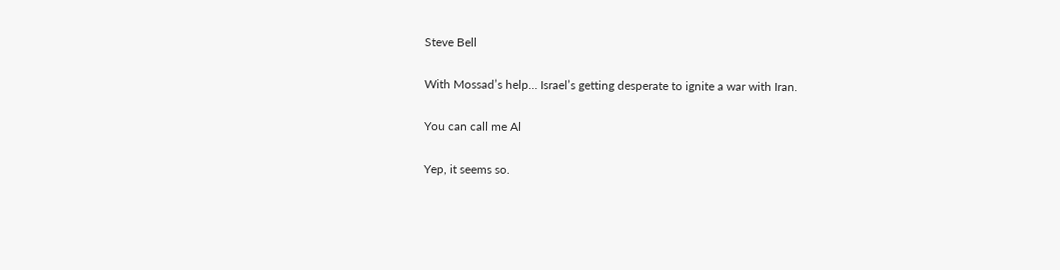Steve Bell

With Mossad’s help… Israel’s getting desperate to ignite a war with Iran.

You can call me Al

Yep, it seems so.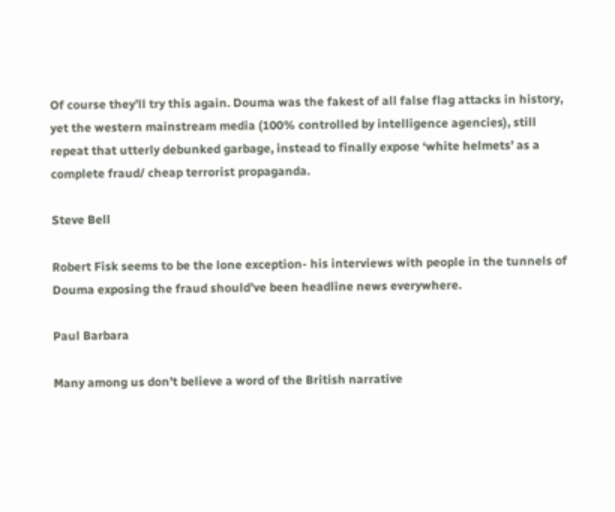Of course they’ll try this again. Douma was the fakest of all false flag attacks in history, yet the western mainstream media (100% controlled by intelligence agencies), still repeat that utterly debunked garbage, instead to finally expose ‘white helmets’ as a complete fraud/ cheap terrorist propaganda.

Steve Bell

Robert Fisk seems to be the lone exception- his interviews with people in the tunnels of Douma exposing the fraud should’ve been headline news everywhere.

Paul Barbara

Many among us don’t believe a word of the British narrative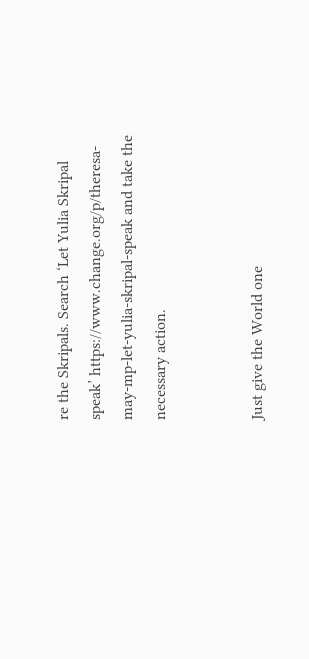re the Skripals. Search ‘Let Yulia Skripal speak’ https://www.change.org/p/theresa-may-mp-let-yulia-skripal-speak and take the necessary action.


Just give the World one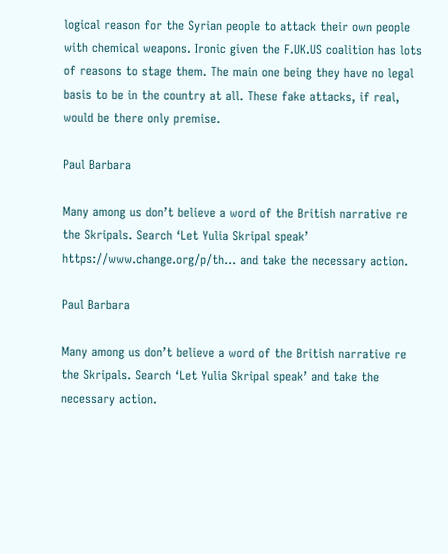logical reason for the Syrian people to attack their own people with chemical weapons. Ironic given the F.UK.US coalition has lots of reasons to stage them. The main one being they have no legal basis to be in the country at all. These fake attacks, if real, would be there only premise.

Paul Barbara

Many among us don’t believe a word of the British narrative re the Skripals. Search ‘Let Yulia Skripal speak’ https://www.change.org/p/th… and take the necessary action.

Paul Barbara

Many among us don’t believe a word of the British narrative re the Skripals. Search ‘Let Yulia Skripal speak’ and take the necessary action.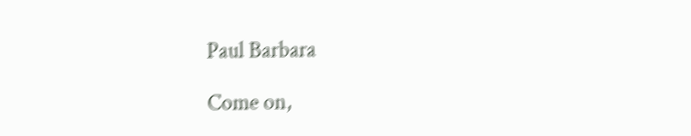Paul Barbara

Come on,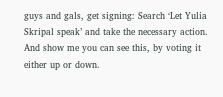guys and gals, get signing: Search ‘Let Yulia Skripal speak’ and take the necessary action.
And show me you can see this, by voting it either up or down.